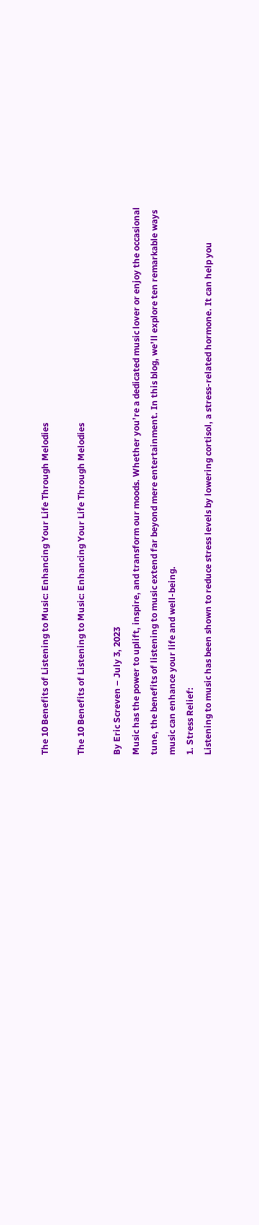The 10 Benefits of Listening to Music: Enhancing Your Life Through Melodies

The 10 Benefits of Listening to Music: Enhancing Your Life Through Melodies

By Eric Screven – July 3, 2023
Music has the power to uplift, inspire, and transform our moods. Whether you’re a dedicated music lover or enjoy the occasional tune, the benefits of listening to music extend far beyond mere entertainment. In this blog, we’ll explore ten remarkable ways music can enhance your life and well-being.
1. Stress Relief:
Listening to music has been shown to reduce stress levels by lowering cortisol, a stress-related hormone. It can help you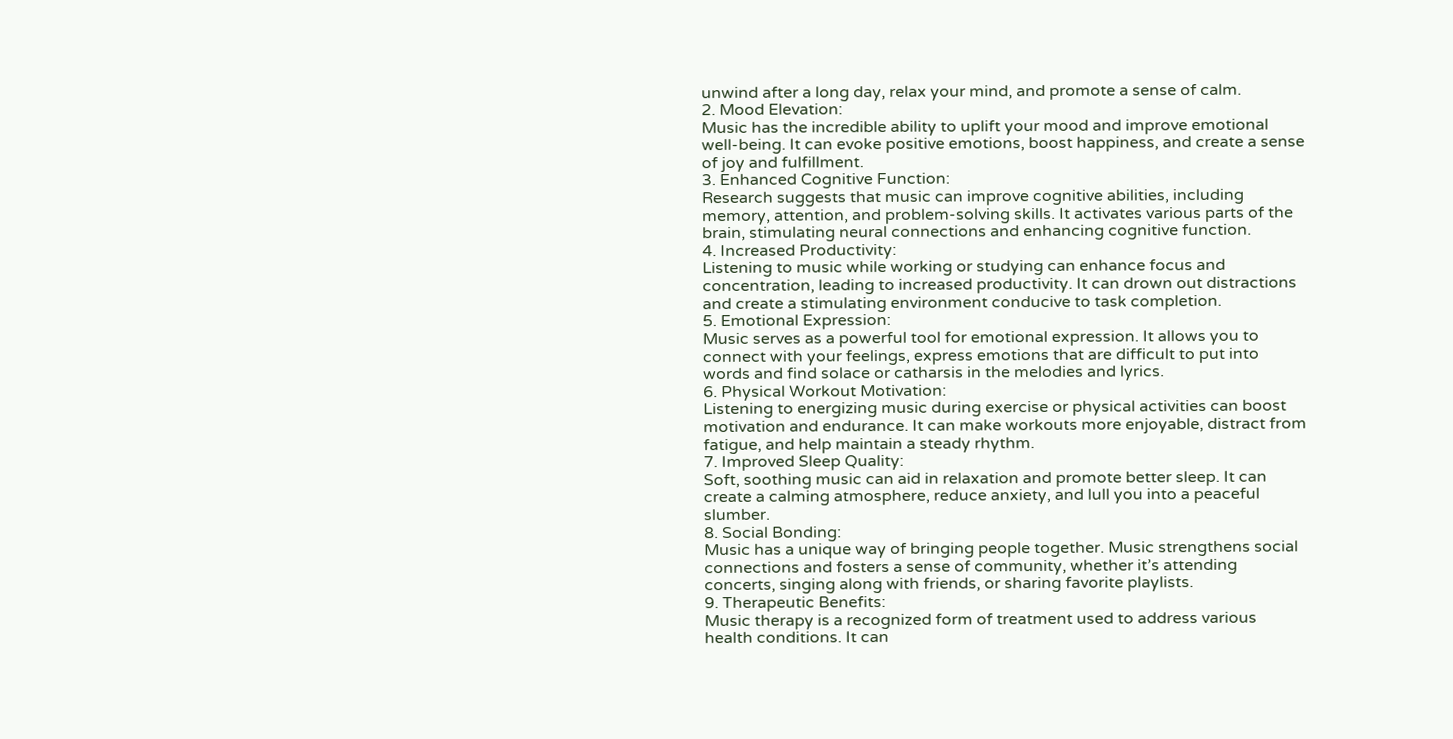unwind after a long day, relax your mind, and promote a sense of calm.
2. Mood Elevation:
Music has the incredible ability to uplift your mood and improve emotional well-being. It can evoke positive emotions, boost happiness, and create a sense of joy and fulfillment.
3. Enhanced Cognitive Function:
Research suggests that music can improve cognitive abilities, including memory, attention, and problem-solving skills. It activates various parts of the brain, stimulating neural connections and enhancing cognitive function.
4. Increased Productivity:
Listening to music while working or studying can enhance focus and concentration, leading to increased productivity. It can drown out distractions and create a stimulating environment conducive to task completion.
5. Emotional Expression:
Music serves as a powerful tool for emotional expression. It allows you to connect with your feelings, express emotions that are difficult to put into words and find solace or catharsis in the melodies and lyrics.
6. Physical Workout Motivation:
Listening to energizing music during exercise or physical activities can boost motivation and endurance. It can make workouts more enjoyable, distract from fatigue, and help maintain a steady rhythm.
7. Improved Sleep Quality:
Soft, soothing music can aid in relaxation and promote better sleep. It can create a calming atmosphere, reduce anxiety, and lull you into a peaceful slumber.
8. Social Bonding:
Music has a unique way of bringing people together. Music strengthens social connections and fosters a sense of community, whether it’s attending concerts, singing along with friends, or sharing favorite playlists.
9. Therapeutic Benefits:
Music therapy is a recognized form of treatment used to address various health conditions. It can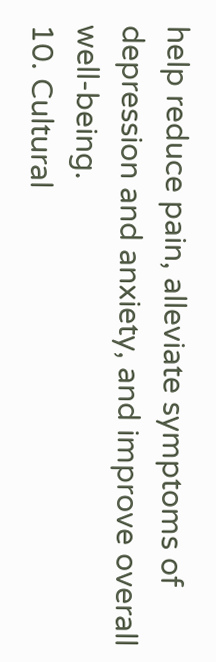help reduce pain, alleviate symptoms of depression and anxiety, and improve overall well-being.
10. Cultural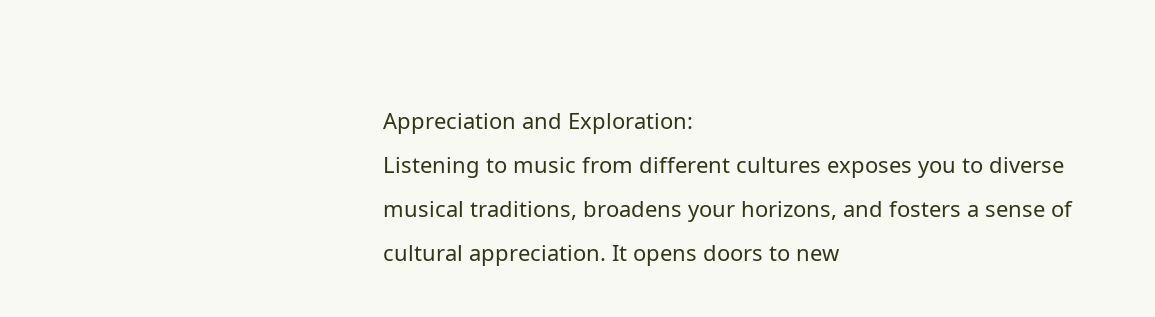Appreciation and Exploration:
Listening to music from different cultures exposes you to diverse musical traditions, broadens your horizons, and fosters a sense of cultural appreciation. It opens doors to new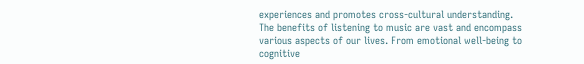experiences and promotes cross-cultural understanding.
The benefits of listening to music are vast and encompass various aspects of our lives. From emotional well-being to cognitive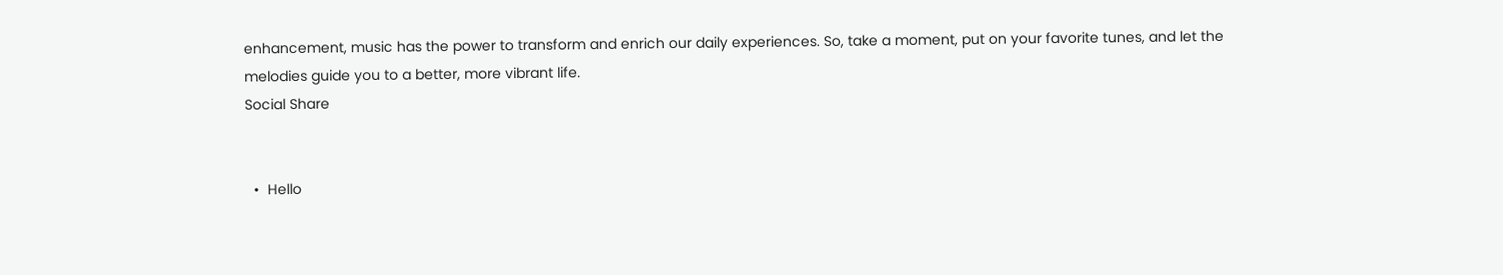enhancement, music has the power to transform and enrich our daily experiences. So, take a moment, put on your favorite tunes, and let the melodies guide you to a better, more vibrant life.
Social Share


  •  Hello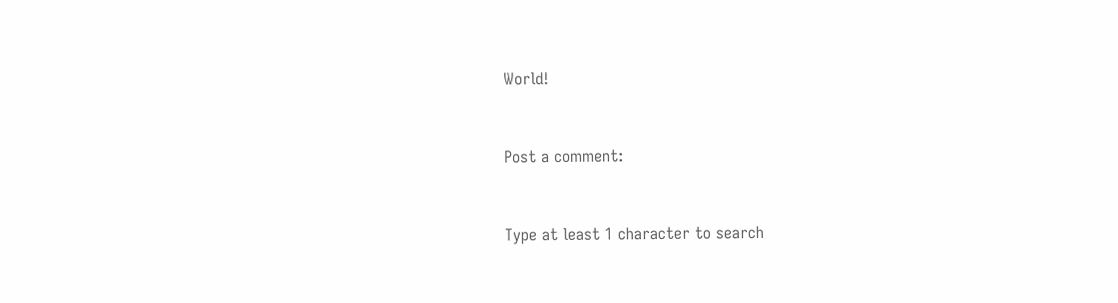World!


Post a comment:


Type at least 1 character to search